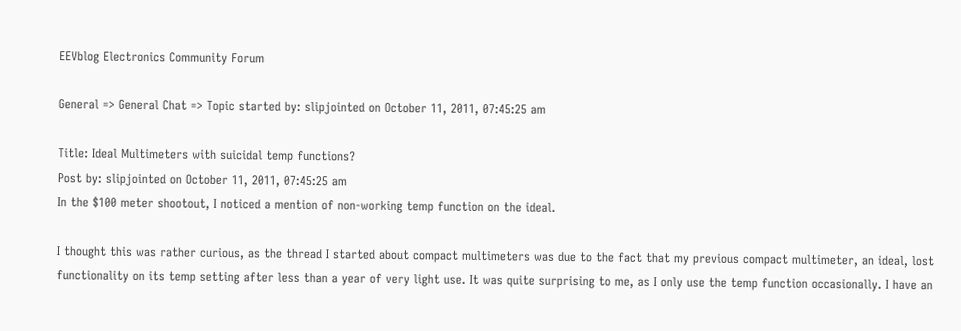EEVblog Electronics Community Forum

General => General Chat => Topic started by: slipjointed on October 11, 2011, 07:45:25 am

Title: Ideal Multimeters with suicidal temp functions?
Post by: slipjointed on October 11, 2011, 07:45:25 am
In the $100 meter shootout, I noticed a mention of non-working temp function on the ideal.

I thought this was rather curious, as the thread I started about compact multimeters was due to the fact that my previous compact multimeter, an ideal, lost functionality on its temp setting after less than a year of very light use. It was quite surprising to me, as I only use the temp function occasionally. I have an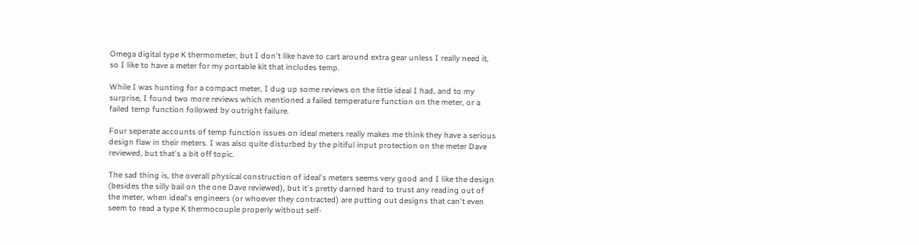Omega digital type K thermometer, but I don't like have to cart around extra gear unless I really need it, so I like to have a meter for my portable kit that includes temp.

While I was hunting for a compact meter, I dug up some reviews on the little ideal I had, and to my surprise, I found two more reviews which mentioned a failed temperature function on the meter, or a failed temp function followed by outright failure.

Four seperate accounts of temp function issues on ideal meters really makes me think they have a serious design flaw in their meters. I was also quite disturbed by the pitiful input protection on the meter Dave reviewed, but that's a bit off topic.

The sad thing is, the overall physical construction of ideal's meters seems very good and I like the design (besides the silly bail on the one Dave reviewed), but it's pretty darned hard to trust any reading out of the meter, when ideal's engineers (or whoever they contracted) are putting out designs that can't even seem to read a type K thermocouple properly without self-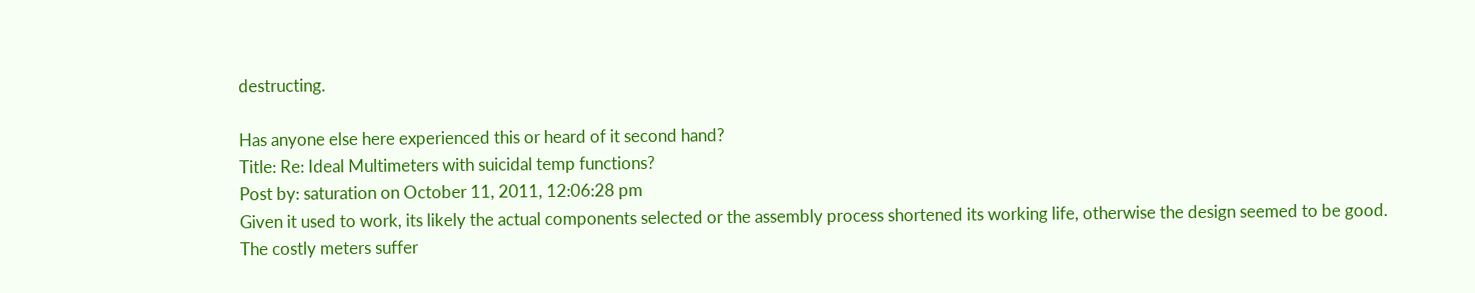destructing.

Has anyone else here experienced this or heard of it second hand?
Title: Re: Ideal Multimeters with suicidal temp functions?
Post by: saturation on October 11, 2011, 12:06:28 pm
Given it used to work, its likely the actual components selected or the assembly process shortened its working life, otherwise the design seemed to be good.   The costly meters suffer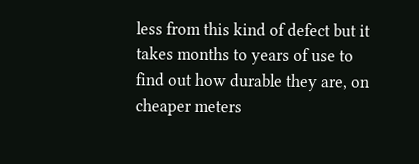less from this kind of defect but it takes months to years of use to find out how durable they are, on cheaper meters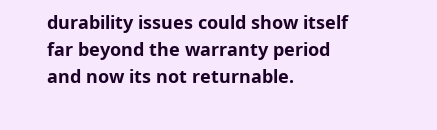durability issues could show itself far beyond the warranty period and now its not returnable.